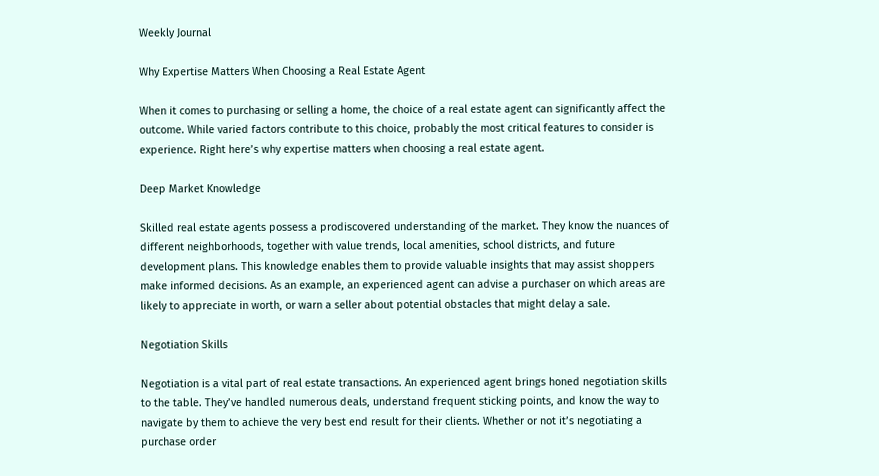Weekly Journal

Why Expertise Matters When Choosing a Real Estate Agent

When it comes to purchasing or selling a home, the choice of a real estate agent can significantly affect the outcome. While varied factors contribute to this choice, probably the most critical features to consider is experience. Right here’s why expertise matters when choosing a real estate agent.

Deep Market Knowledge

Skilled real estate agents possess a prodiscovered understanding of the market. They know the nuances of different neighborhoods, together with value trends, local amenities, school districts, and future development plans. This knowledge enables them to provide valuable insights that may assist shoppers make informed decisions. As an example, an experienced agent can advise a purchaser on which areas are likely to appreciate in worth, or warn a seller about potential obstacles that might delay a sale.

Negotiation Skills

Negotiation is a vital part of real estate transactions. An experienced agent brings honed negotiation skills to the table. They’ve handled numerous deals, understand frequent sticking points, and know the way to navigate by them to achieve the very best end result for their clients. Whether or not it’s negotiating a purchase order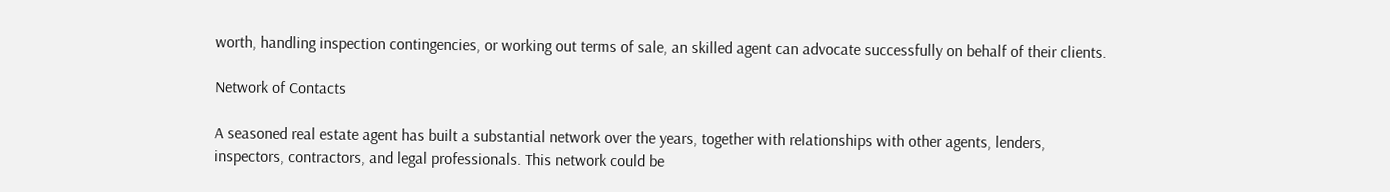worth, handling inspection contingencies, or working out terms of sale, an skilled agent can advocate successfully on behalf of their clients.

Network of Contacts

A seasoned real estate agent has built a substantial network over the years, together with relationships with other agents, lenders, inspectors, contractors, and legal professionals. This network could be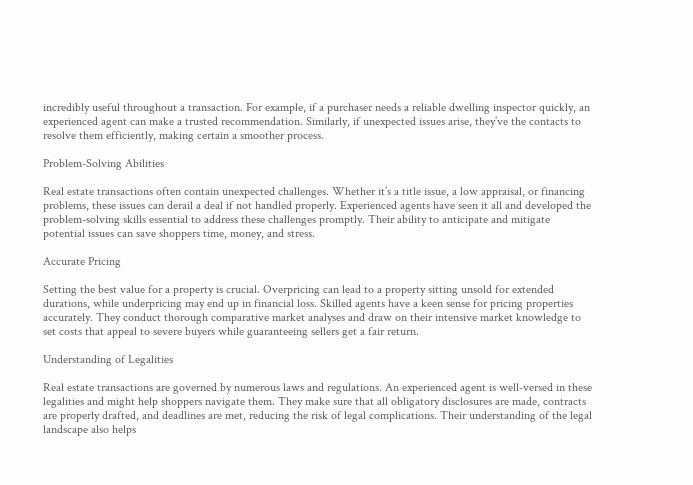incredibly useful throughout a transaction. For example, if a purchaser needs a reliable dwelling inspector quickly, an experienced agent can make a trusted recommendation. Similarly, if unexpected issues arise, they’ve the contacts to resolve them efficiently, making certain a smoother process.

Problem-Solving Abilities

Real estate transactions often contain unexpected challenges. Whether it’s a title issue, a low appraisal, or financing problems, these issues can derail a deal if not handled properly. Experienced agents have seen it all and developed the problem-solving skills essential to address these challenges promptly. Their ability to anticipate and mitigate potential issues can save shoppers time, money, and stress.

Accurate Pricing

Setting the best value for a property is crucial. Overpricing can lead to a property sitting unsold for extended durations, while underpricing may end up in financial loss. Skilled agents have a keen sense for pricing properties accurately. They conduct thorough comparative market analyses and draw on their intensive market knowledge to set costs that appeal to severe buyers while guaranteeing sellers get a fair return.

Understanding of Legalities

Real estate transactions are governed by numerous laws and regulations. An experienced agent is well-versed in these legalities and might help shoppers navigate them. They make sure that all obligatory disclosures are made, contracts are properly drafted, and deadlines are met, reducing the risk of legal complications. Their understanding of the legal landscape also helps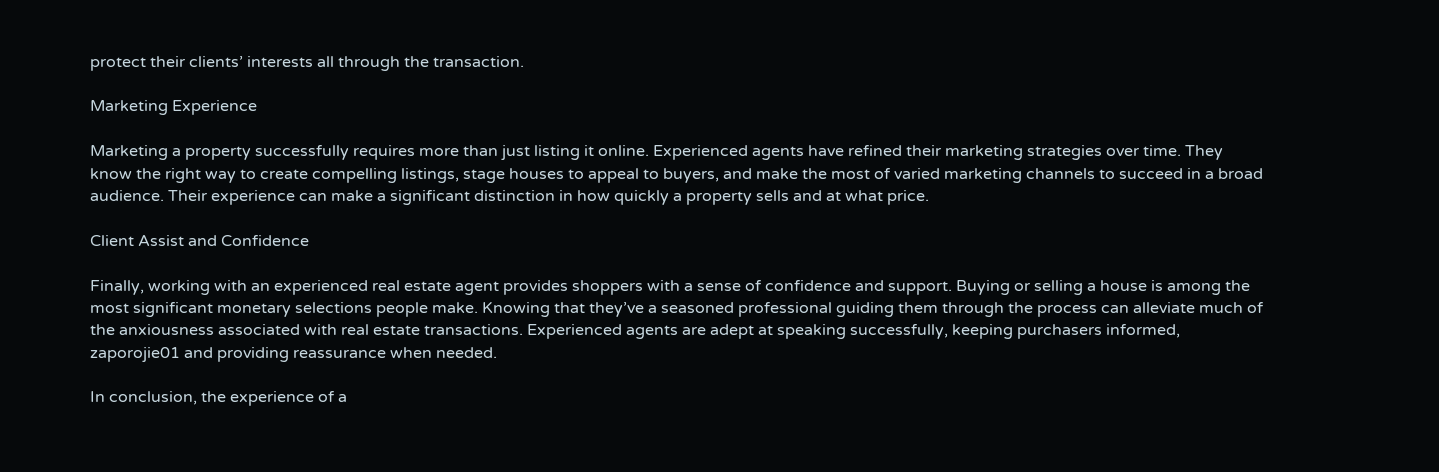protect their clients’ interests all through the transaction.

Marketing Experience

Marketing a property successfully requires more than just listing it online. Experienced agents have refined their marketing strategies over time. They know the right way to create compelling listings, stage houses to appeal to buyers, and make the most of varied marketing channels to succeed in a broad audience. Their experience can make a significant distinction in how quickly a property sells and at what price.

Client Assist and Confidence

Finally, working with an experienced real estate agent provides shoppers with a sense of confidence and support. Buying or selling a house is among the most significant monetary selections people make. Knowing that they’ve a seasoned professional guiding them through the process can alleviate much of the anxiousness associated with real estate transactions. Experienced agents are adept at speaking successfully, keeping purchasers informed, zaporojie01 and providing reassurance when needed.

In conclusion, the experience of a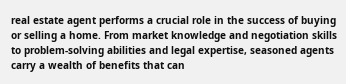real estate agent performs a crucial role in the success of buying or selling a home. From market knowledge and negotiation skills to problem-solving abilities and legal expertise, seasoned agents carry a wealth of benefits that can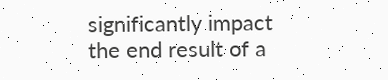significantly impact the end result of a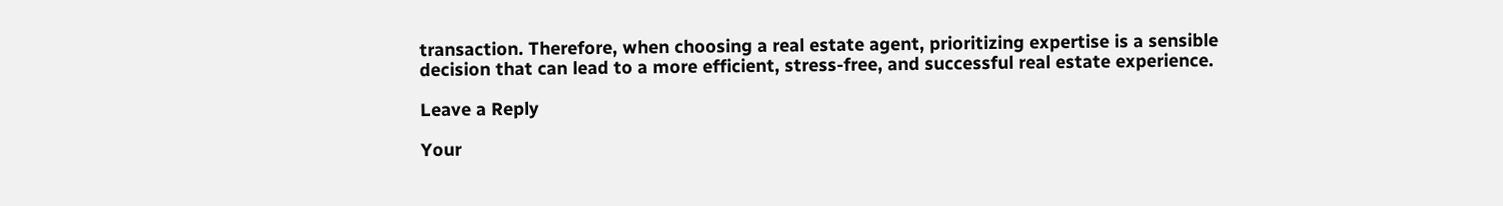transaction. Therefore, when choosing a real estate agent, prioritizing expertise is a sensible decision that can lead to a more efficient, stress-free, and successful real estate experience.

Leave a Reply

Your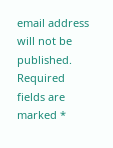email address will not be published. Required fields are marked *